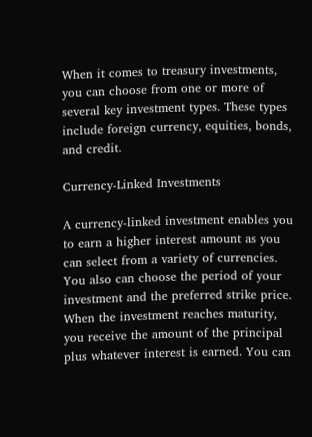When it comes to treasury investments, you can choose from one or more of several key investment types. These types include foreign currency, equities, bonds, and credit.

Currency-Linked Investments

A currency-linked investment enables you to earn a higher interest amount as you can select from a variety of currencies. You also can choose the period of your investment and the preferred strike price. When the investment reaches maturity, you receive the amount of the principal plus whatever interest is earned. You can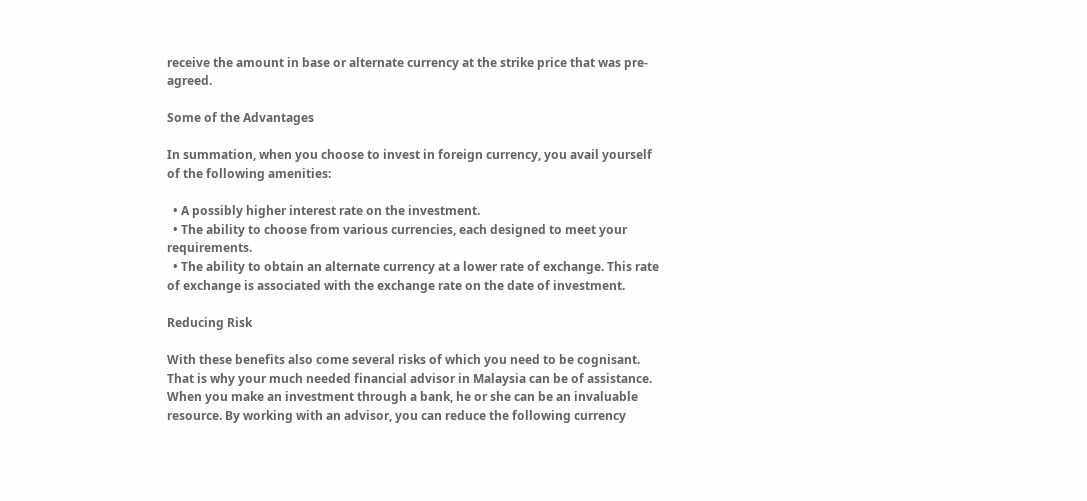receive the amount in base or alternate currency at the strike price that was pre-agreed.

Some of the Advantages

In summation, when you choose to invest in foreign currency, you avail yourself of the following amenities:

  • A possibly higher interest rate on the investment.
  • The ability to choose from various currencies, each designed to meet your requirements.
  • The ability to obtain an alternate currency at a lower rate of exchange. This rate of exchange is associated with the exchange rate on the date of investment.

Reducing Risk

With these benefits also come several risks of which you need to be cognisant. That is why your much needed financial advisor in Malaysia can be of assistance. When you make an investment through a bank, he or she can be an invaluable resource. By working with an advisor, you can reduce the following currency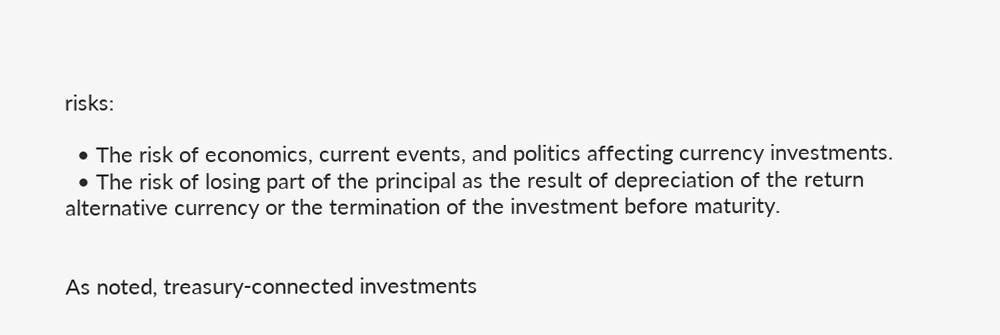risks:

  • The risk of economics, current events, and politics affecting currency investments.
  • The risk of losing part of the principal as the result of depreciation of the return alternative currency or the termination of the investment before maturity.


As noted, treasury-connected investments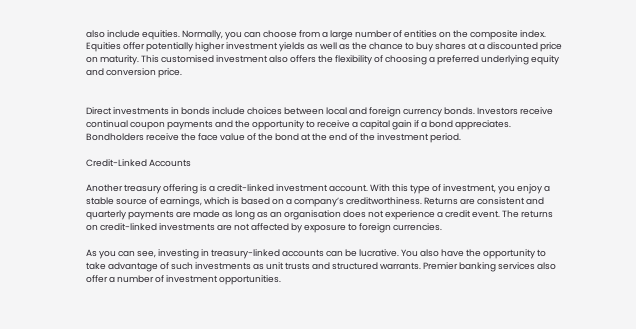also include equities. Normally, you can choose from a large number of entities on the composite index. Equities offer potentially higher investment yields as well as the chance to buy shares at a discounted price on maturity. This customised investment also offers the flexibility of choosing a preferred underlying equity and conversion price.


Direct investments in bonds include choices between local and foreign currency bonds. Investors receive continual coupon payments and the opportunity to receive a capital gain if a bond appreciates. Bondholders receive the face value of the bond at the end of the investment period.

Credit-Linked Accounts

Another treasury offering is a credit-linked investment account. With this type of investment, you enjoy a stable source of earnings, which is based on a company’s creditworthiness. Returns are consistent and quarterly payments are made as long as an organisation does not experience a credit event. The returns on credit-linked investments are not affected by exposure to foreign currencies.

As you can see, investing in treasury-linked accounts can be lucrative. You also have the opportunity to take advantage of such investments as unit trusts and structured warrants. Premier banking services also offer a number of investment opportunities.